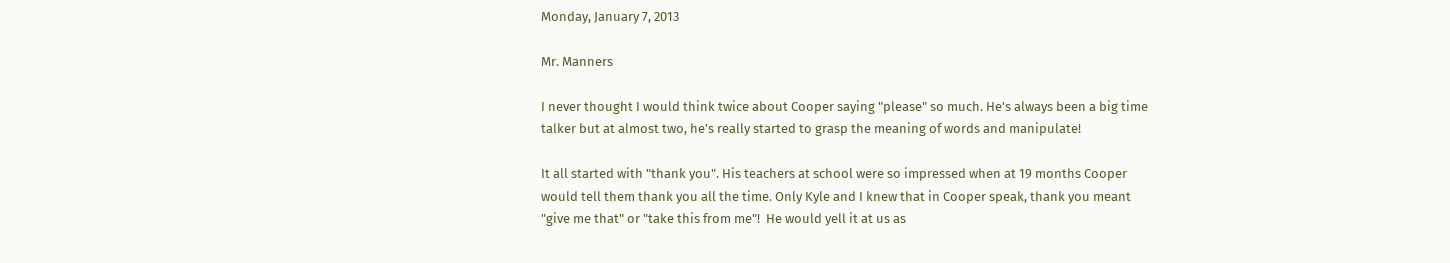Monday, January 7, 2013

Mr. Manners

I never thought I would think twice about Cooper saying "please" so much. He's always been a big time talker but at almost two, he's really started to grasp the meaning of words and manipulate!

It all started with "thank you". His teachers at school were so impressed when at 19 months Cooper would tell them thank you all the time. Only Kyle and I knew that in Cooper speak, thank you meant "give me that" or "take this from me"!  He would yell it at us as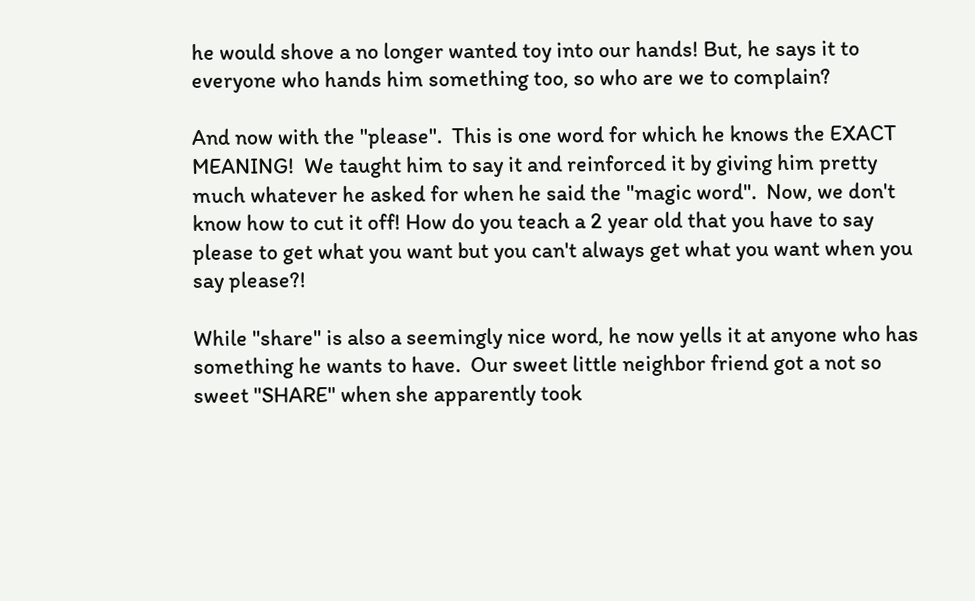he would shove a no longer wanted toy into our hands! But, he says it to everyone who hands him something too, so who are we to complain?

And now with the "please".  This is one word for which he knows the EXACT MEANING!  We taught him to say it and reinforced it by giving him pretty much whatever he asked for when he said the "magic word".  Now, we don't know how to cut it off! How do you teach a 2 year old that you have to say please to get what you want but you can't always get what you want when you say please?!

While "share" is also a seemingly nice word, he now yells it at anyone who has something he wants to have.  Our sweet little neighbor friend got a not so sweet "SHARE" when she apparently took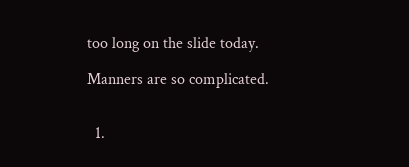too long on the slide today.

Manners are so complicated.


  1.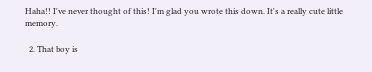Haha!! I've never thought of this! I'm glad you wrote this down. It's a really cute little memory.

  2. That boy is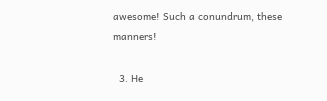awesome! Such a conundrum, these manners!

  3. He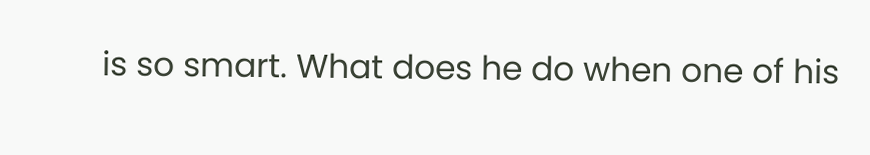is so smart. What does he do when one of his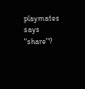playmates says "share"?